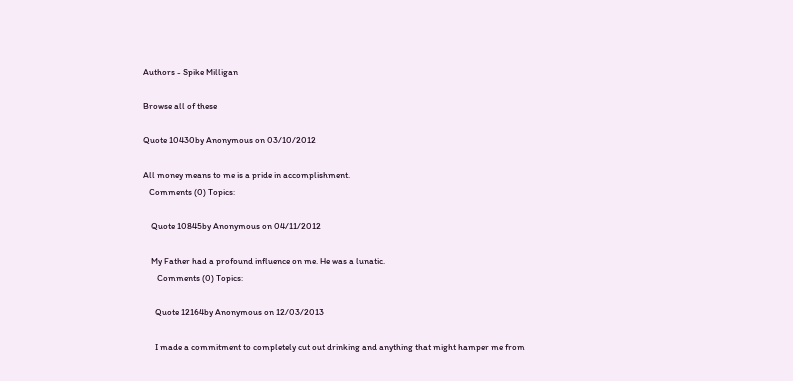Authors - Spike Milligan

Browse all of these

Quote 10430by Anonymous on 03/10/2012

All money means to me is a pride in accomplishment.
   Comments (0) Topics:

    Quote 10845by Anonymous on 04/11/2012

    My Father had a profound influence on me. He was a lunatic.
       Comments (0) Topics:

      Quote 12164by Anonymous on 12/03/2013

      I made a commitment to completely cut out drinking and anything that might hamper me from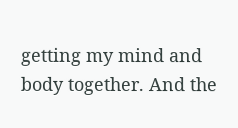getting my mind and body together. And the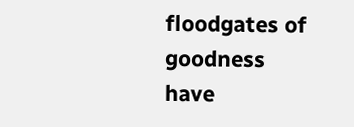floodgates of goodness have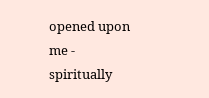opened upon me - spiritually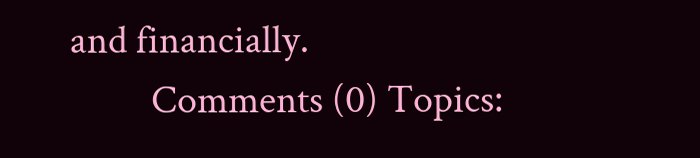and financially.
         Comments (0) Topics: